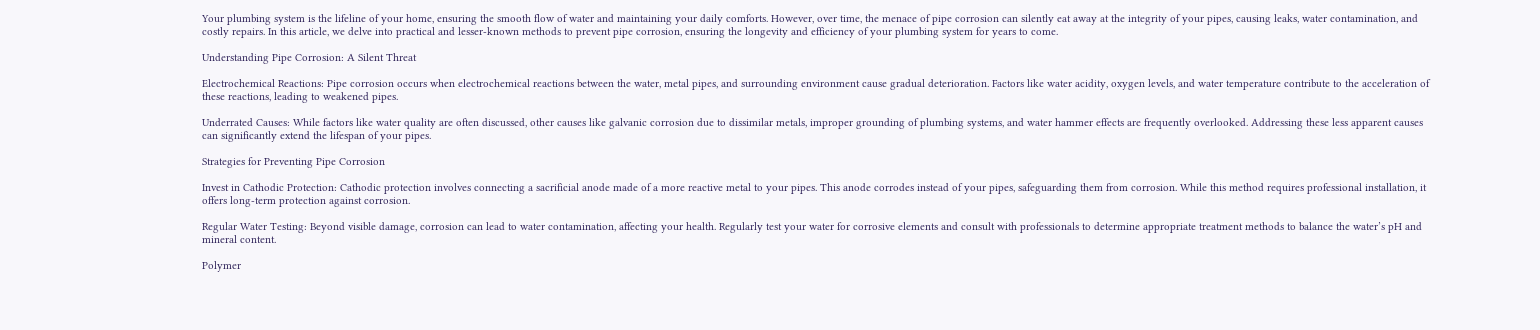Your plumbing system is the lifeline of your home, ensuring the smooth flow of water and maintaining your daily comforts. However, over time, the menace of pipe corrosion can silently eat away at the integrity of your pipes, causing leaks, water contamination, and costly repairs. In this article, we delve into practical and lesser-known methods to prevent pipe corrosion, ensuring the longevity and efficiency of your plumbing system for years to come.

Understanding Pipe Corrosion: A Silent Threat

Electrochemical Reactions: Pipe corrosion occurs when electrochemical reactions between the water, metal pipes, and surrounding environment cause gradual deterioration. Factors like water acidity, oxygen levels, and water temperature contribute to the acceleration of these reactions, leading to weakened pipes.

Underrated Causes: While factors like water quality are often discussed, other causes like galvanic corrosion due to dissimilar metals, improper grounding of plumbing systems, and water hammer effects are frequently overlooked. Addressing these less apparent causes can significantly extend the lifespan of your pipes.

Strategies for Preventing Pipe Corrosion

Invest in Cathodic Protection: Cathodic protection involves connecting a sacrificial anode made of a more reactive metal to your pipes. This anode corrodes instead of your pipes, safeguarding them from corrosion. While this method requires professional installation, it offers long-term protection against corrosion.

Regular Water Testing: Beyond visible damage, corrosion can lead to water contamination, affecting your health. Regularly test your water for corrosive elements and consult with professionals to determine appropriate treatment methods to balance the water’s pH and mineral content.

Polymer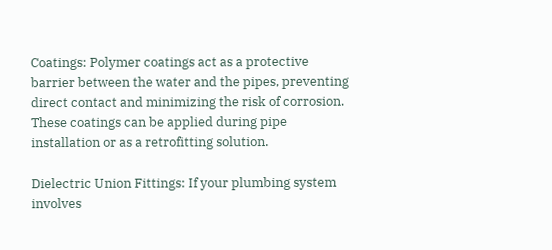Coatings: Polymer coatings act as a protective barrier between the water and the pipes, preventing direct contact and minimizing the risk of corrosion. These coatings can be applied during pipe installation or as a retrofitting solution.

Dielectric Union Fittings: If your plumbing system involves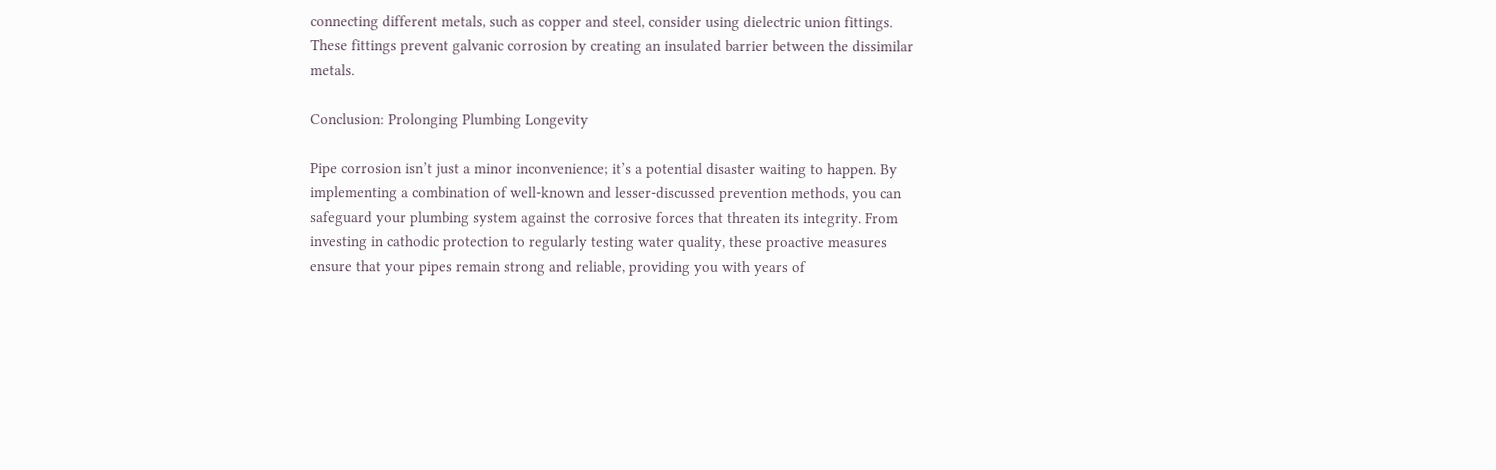connecting different metals, such as copper and steel, consider using dielectric union fittings. These fittings prevent galvanic corrosion by creating an insulated barrier between the dissimilar metals.

Conclusion: Prolonging Plumbing Longevity

Pipe corrosion isn’t just a minor inconvenience; it’s a potential disaster waiting to happen. By implementing a combination of well-known and lesser-discussed prevention methods, you can safeguard your plumbing system against the corrosive forces that threaten its integrity. From investing in cathodic protection to regularly testing water quality, these proactive measures ensure that your pipes remain strong and reliable, providing you with years of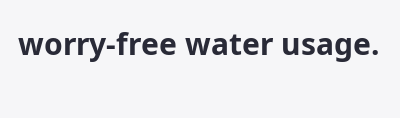worry-free water usage.